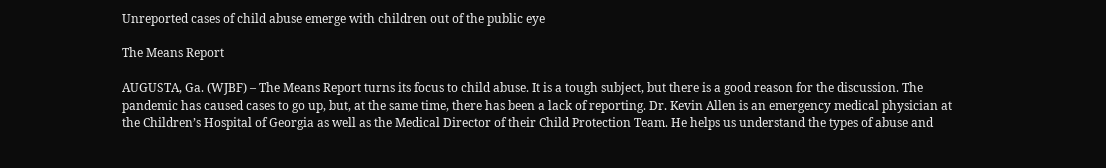Unreported cases of child abuse emerge with children out of the public eye

The Means Report

AUGUSTA, Ga. (WJBF) – The Means Report turns its focus to child abuse. It is a tough subject, but there is a good reason for the discussion. The pandemic has caused cases to go up, but, at the same time, there has been a lack of reporting. Dr. Kevin Allen is an emergency medical physician at the Children’s Hospital of Georgia as well as the Medical Director of their Child Protection Team. He helps us understand the types of abuse and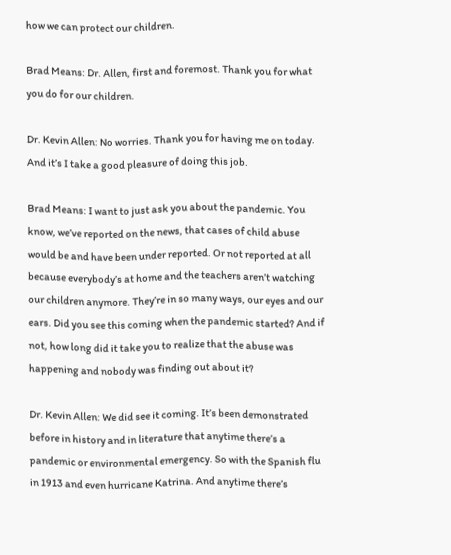how we can protect our children.

Brad Means: Dr. Allen, first and foremost. Thank you for what you do for our children.

Dr. Kevin Allen: No worries. Thank you for having me on today. And it’s I take a good pleasure of doing this job.

Brad Means: I want to just ask you about the pandemic. You know, we’ve reported on the news, that cases of child abuse would be and have been under reported. Or not reported at all because everybody’s at home and the teachers aren’t watching our children anymore. They’re in so many ways, our eyes and our ears. Did you see this coming when the pandemic started? And if not, how long did it take you to realize that the abuse was happening and nobody was finding out about it?

Dr. Kevin Allen: We did see it coming. It’s been demonstrated before in history and in literature that anytime there’s a pandemic or environmental emergency. So with the Spanish flu in 1913 and even hurricane Katrina. And anytime there’s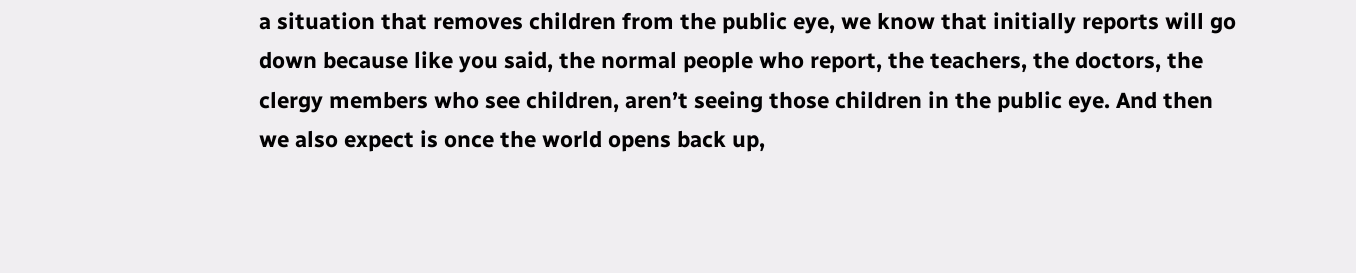a situation that removes children from the public eye, we know that initially reports will go down because like you said, the normal people who report, the teachers, the doctors, the clergy members who see children, aren’t seeing those children in the public eye. And then we also expect is once the world opens back up,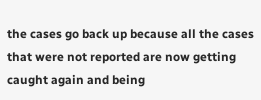the cases go back up because all the cases that were not reported are now getting caught again and being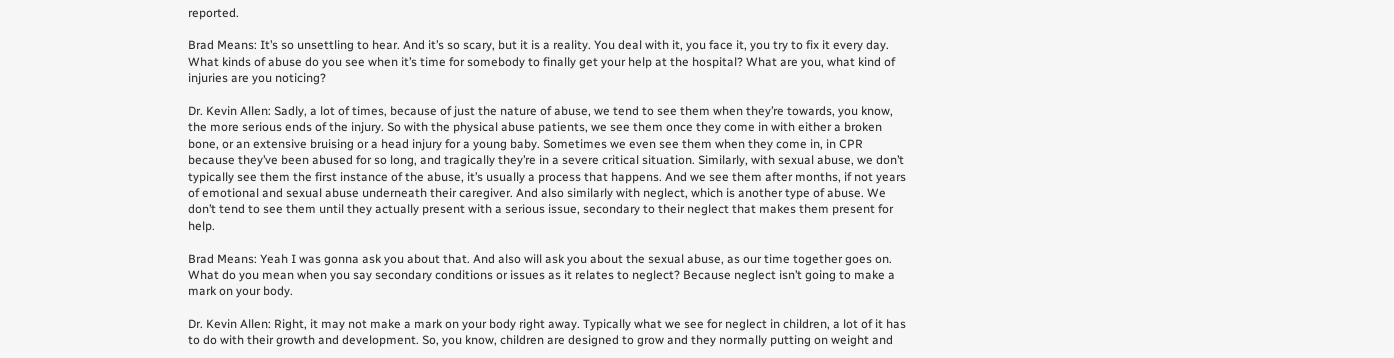reported.

Brad Means: It’s so unsettling to hear. And it’s so scary, but it is a reality. You deal with it, you face it, you try to fix it every day. What kinds of abuse do you see when it’s time for somebody to finally get your help at the hospital? What are you, what kind of injuries are you noticing?

Dr. Kevin Allen: Sadly, a lot of times, because of just the nature of abuse, we tend to see them when they’re towards, you know, the more serious ends of the injury. So with the physical abuse patients, we see them once they come in with either a broken bone, or an extensive bruising or a head injury for a young baby. Sometimes we even see them when they come in, in CPR because they’ve been abused for so long, and tragically they’re in a severe critical situation. Similarly, with sexual abuse, we don’t typically see them the first instance of the abuse, it’s usually a process that happens. And we see them after months, if not years of emotional and sexual abuse underneath their caregiver. And also similarly with neglect, which is another type of abuse. We don’t tend to see them until they actually present with a serious issue, secondary to their neglect that makes them present for help.

Brad Means: Yeah I was gonna ask you about that. And also will ask you about the sexual abuse, as our time together goes on. What do you mean when you say secondary conditions or issues as it relates to neglect? Because neglect isn’t going to make a mark on your body.

Dr. Kevin Allen: Right, it may not make a mark on your body right away. Typically what we see for neglect in children, a lot of it has to do with their growth and development. So, you know, children are designed to grow and they normally putting on weight and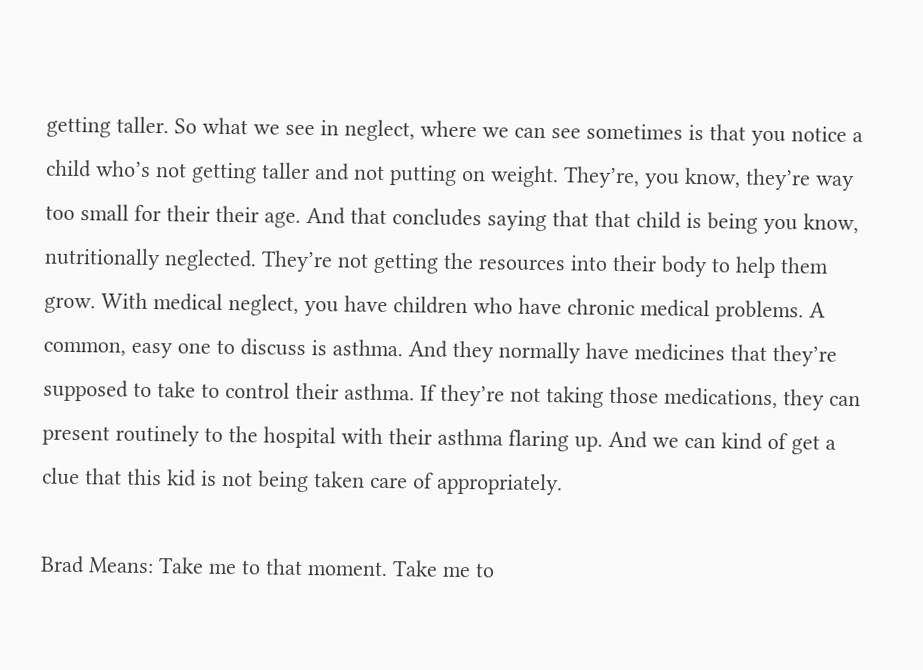getting taller. So what we see in neglect, where we can see sometimes is that you notice a child who’s not getting taller and not putting on weight. They’re, you know, they’re way too small for their their age. And that concludes saying that that child is being you know, nutritionally neglected. They’re not getting the resources into their body to help them grow. With medical neglect, you have children who have chronic medical problems. A common, easy one to discuss is asthma. And they normally have medicines that they’re supposed to take to control their asthma. If they’re not taking those medications, they can present routinely to the hospital with their asthma flaring up. And we can kind of get a clue that this kid is not being taken care of appropriately.

Brad Means: Take me to that moment. Take me to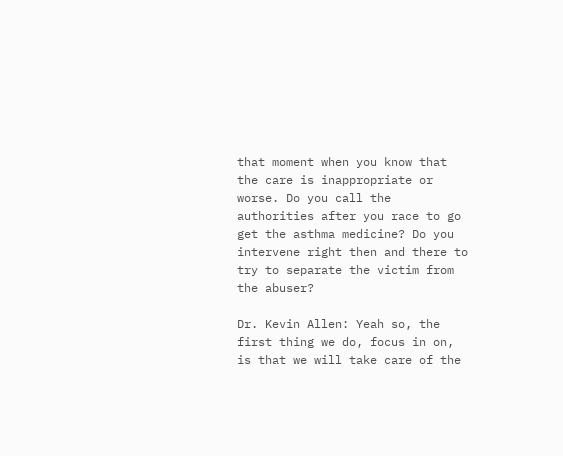that moment when you know that the care is inappropriate or worse. Do you call the authorities after you race to go get the asthma medicine? Do you intervene right then and there to try to separate the victim from the abuser?

Dr. Kevin Allen: Yeah so, the first thing we do, focus in on, is that we will take care of the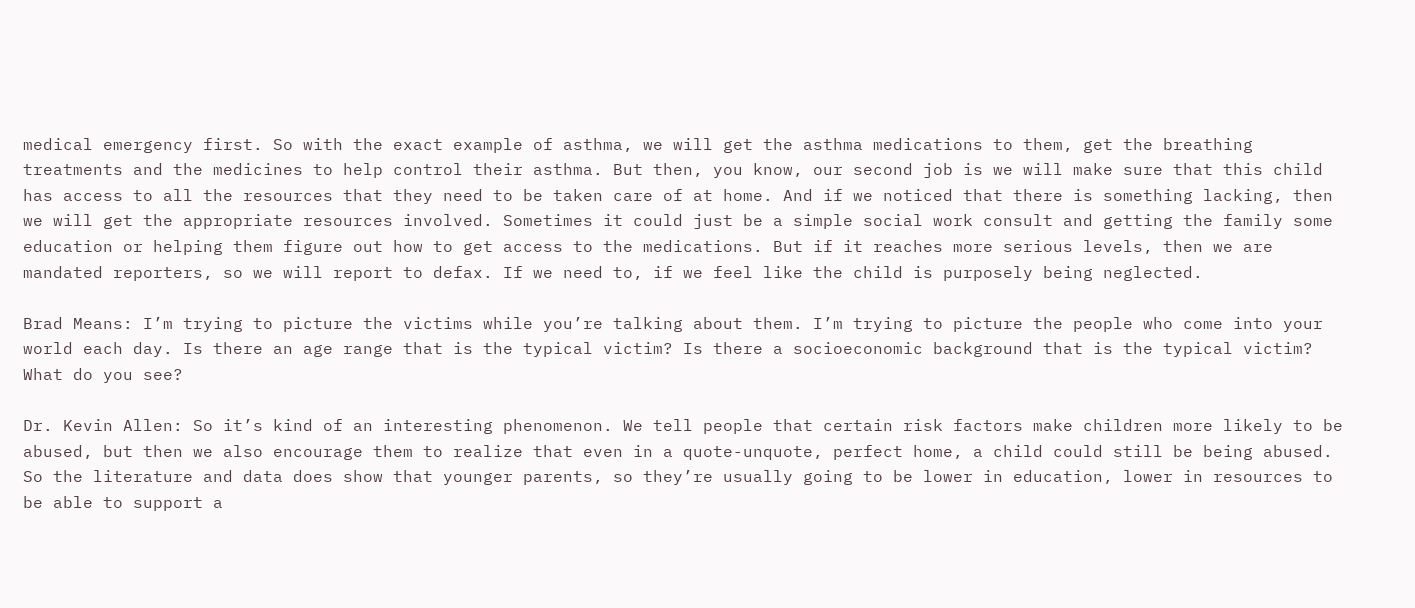medical emergency first. So with the exact example of asthma, we will get the asthma medications to them, get the breathing treatments and the medicines to help control their asthma. But then, you know, our second job is we will make sure that this child has access to all the resources that they need to be taken care of at home. And if we noticed that there is something lacking, then we will get the appropriate resources involved. Sometimes it could just be a simple social work consult and getting the family some education or helping them figure out how to get access to the medications. But if it reaches more serious levels, then we are mandated reporters, so we will report to defax. If we need to, if we feel like the child is purposely being neglected.

Brad Means: I’m trying to picture the victims while you’re talking about them. I’m trying to picture the people who come into your world each day. Is there an age range that is the typical victim? Is there a socioeconomic background that is the typical victim? What do you see?

Dr. Kevin Allen: So it’s kind of an interesting phenomenon. We tell people that certain risk factors make children more likely to be abused, but then we also encourage them to realize that even in a quote-unquote, perfect home, a child could still be being abused. So the literature and data does show that younger parents, so they’re usually going to be lower in education, lower in resources to be able to support a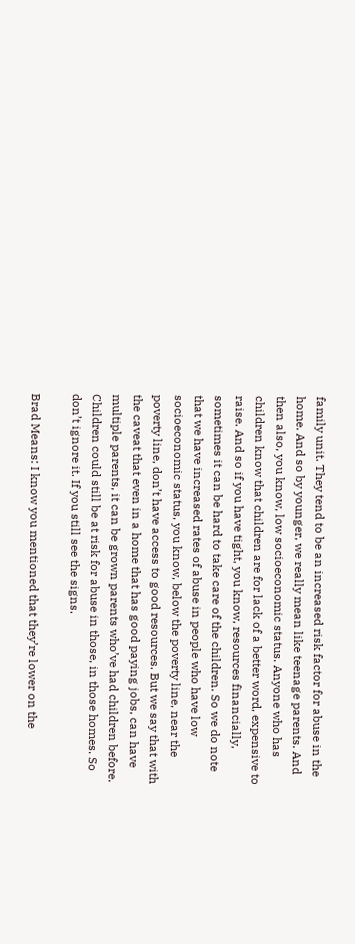family unit. They tend to be an increased risk factor for abuse in the home. And so by younger, we really mean like teenage parents. And then also, you know, low socioeconomic status. Anyone who has children know that children are for lack of a better word, expensive to raise. And so if you have tight, you know, resources financially, sometimes it can be hard to take care of the children. So we do note that we have increased rates of abuse in people who have low socioeconomic status, you know, below the poverty line, near the poverty line, don’t have access to good resources. But we say that with the caveat that even in a home that has good paying jobs, can have multiple parents, it can be grown parents who’ve had children before. Children could still be at risk for abuse in those, in those homes. So don’t ignore it. If you still see the signs.

Brad Means: I know you mentioned that they’re lower on the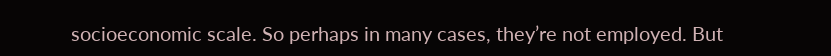socioeconomic scale. So perhaps in many cases, they’re not employed. But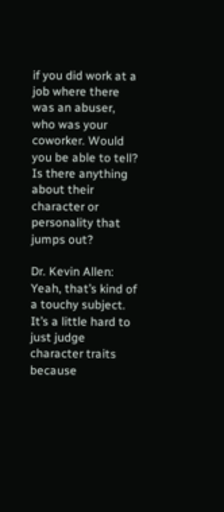if you did work at a job where there was an abuser, who was your coworker. Would you be able to tell? Is there anything about their character or personality that jumps out?

Dr. Kevin Allen: Yeah, that’s kind of a touchy subject. It’s a little hard to just judge character traits because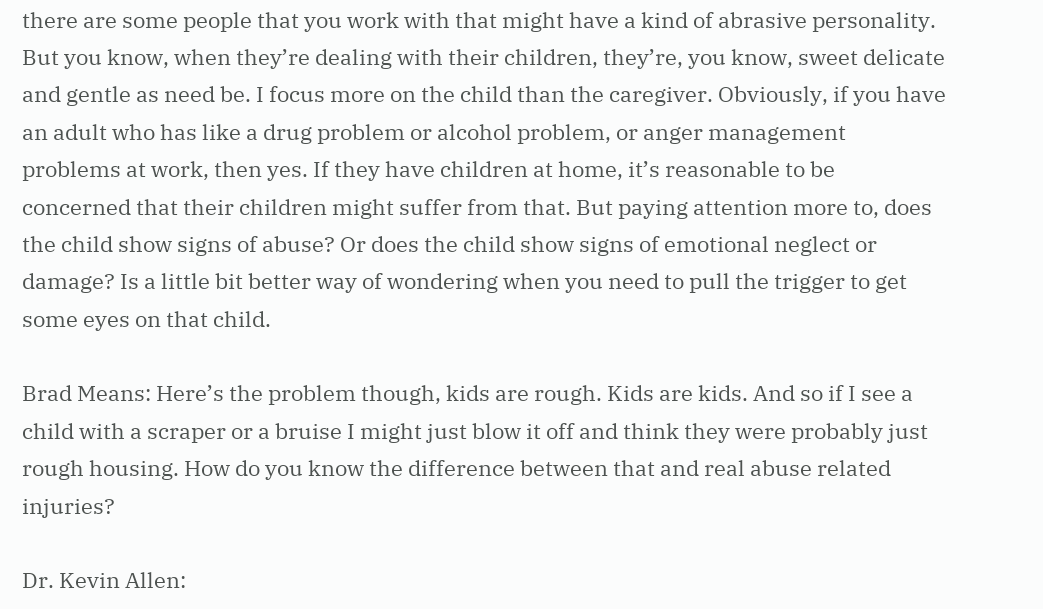there are some people that you work with that might have a kind of abrasive personality. But you know, when they’re dealing with their children, they’re, you know, sweet delicate and gentle as need be. I focus more on the child than the caregiver. Obviously, if you have an adult who has like a drug problem or alcohol problem, or anger management problems at work, then yes. If they have children at home, it’s reasonable to be concerned that their children might suffer from that. But paying attention more to, does the child show signs of abuse? Or does the child show signs of emotional neglect or damage? Is a little bit better way of wondering when you need to pull the trigger to get some eyes on that child.

Brad Means: Here’s the problem though, kids are rough. Kids are kids. And so if I see a child with a scraper or a bruise I might just blow it off and think they were probably just rough housing. How do you know the difference between that and real abuse related injuries?

Dr. Kevin Allen: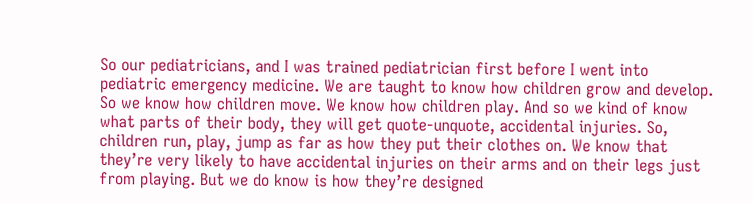So our pediatricians, and I was trained pediatrician first before I went into pediatric emergency medicine. We are taught to know how children grow and develop. So we know how children move. We know how children play. And so we kind of know what parts of their body, they will get quote-unquote, accidental injuries. So, children run, play, jump as far as how they put their clothes on. We know that they’re very likely to have accidental injuries on their arms and on their legs just from playing. But we do know is how they’re designed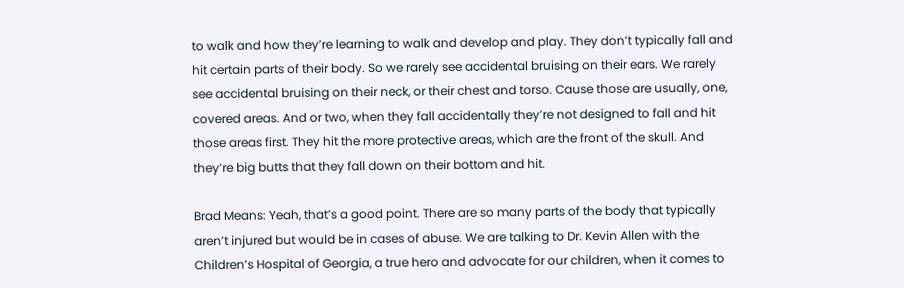to walk and how they’re learning to walk and develop and play. They don’t typically fall and hit certain parts of their body. So we rarely see accidental bruising on their ears. We rarely see accidental bruising on their neck, or their chest and torso. Cause those are usually, one, covered areas. And or two, when they fall accidentally they’re not designed to fall and hit those areas first. They hit the more protective areas, which are the front of the skull. And they’re big butts that they fall down on their bottom and hit.

Brad Means: Yeah, that’s a good point. There are so many parts of the body that typically aren’t injured but would be in cases of abuse. We are talking to Dr. Kevin Allen with the Children’s Hospital of Georgia, a true hero and advocate for our children, when it comes to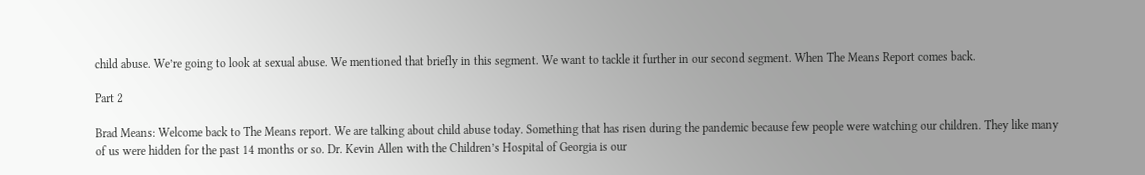child abuse. We’re going to look at sexual abuse. We mentioned that briefly in this segment. We want to tackle it further in our second segment. When The Means Report comes back.

Part 2

Brad Means: Welcome back to The Means report. We are talking about child abuse today. Something that has risen during the pandemic because few people were watching our children. They like many of us were hidden for the past 14 months or so. Dr. Kevin Allen with the Children’s Hospital of Georgia is our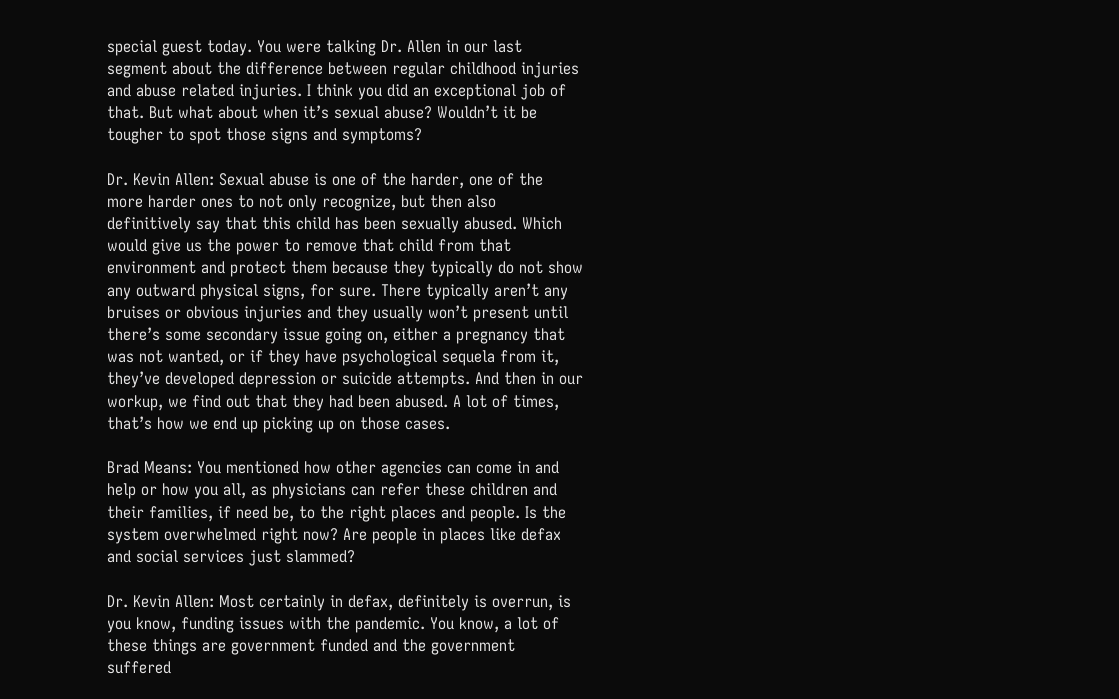special guest today. You were talking Dr. Allen in our last segment about the difference between regular childhood injuries and abuse related injuries. I think you did an exceptional job of that. But what about when it’s sexual abuse? Wouldn’t it be tougher to spot those signs and symptoms?

Dr. Kevin Allen: Sexual abuse is one of the harder, one of the more harder ones to not only recognize, but then also definitively say that this child has been sexually abused. Which would give us the power to remove that child from that environment and protect them because they typically do not show any outward physical signs, for sure. There typically aren’t any bruises or obvious injuries and they usually won’t present until there’s some secondary issue going on, either a pregnancy that was not wanted, or if they have psychological sequela from it, they’ve developed depression or suicide attempts. And then in our workup, we find out that they had been abused. A lot of times, that’s how we end up picking up on those cases.

Brad Means: You mentioned how other agencies can come in and help or how you all, as physicians can refer these children and their families, if need be, to the right places and people. Is the system overwhelmed right now? Are people in places like defax and social services just slammed?

Dr. Kevin Allen: Most certainly in defax, definitely is overrun, is you know, funding issues with the pandemic. You know, a lot of these things are government funded and the government suffered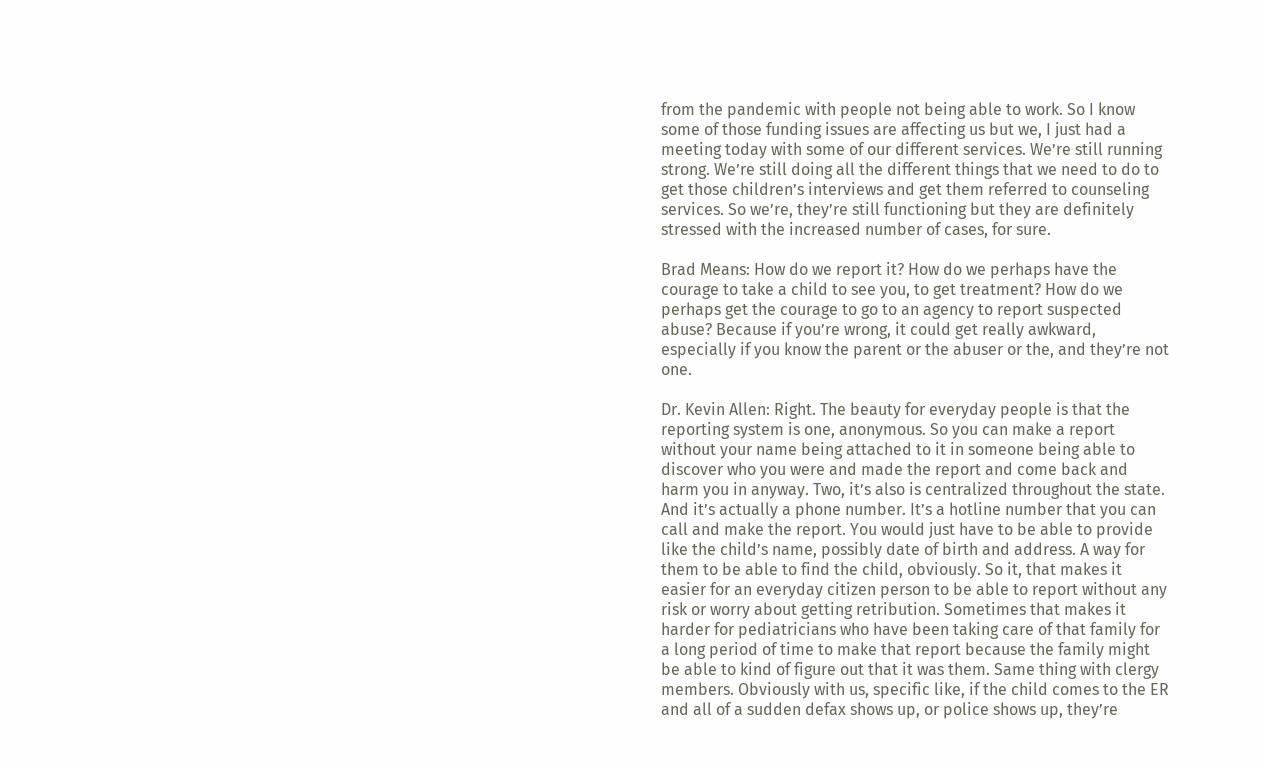from the pandemic with people not being able to work. So I know some of those funding issues are affecting us but we, I just had a meeting today with some of our different services. We’re still running strong. We’re still doing all the different things that we need to do to get those children’s interviews and get them referred to counseling services. So we’re, they’re still functioning but they are definitely stressed with the increased number of cases, for sure.

Brad Means: How do we report it? How do we perhaps have the courage to take a child to see you, to get treatment? How do we perhaps get the courage to go to an agency to report suspected abuse? Because if you’re wrong, it could get really awkward, especially if you know the parent or the abuser or the, and they’re not one.

Dr. Kevin Allen: Right. The beauty for everyday people is that the reporting system is one, anonymous. So you can make a report without your name being attached to it in someone being able to discover who you were and made the report and come back and harm you in anyway. Two, it’s also is centralized throughout the state. And it’s actually a phone number. It’s a hotline number that you can call and make the report. You would just have to be able to provide like the child’s name, possibly date of birth and address. A way for them to be able to find the child, obviously. So it, that makes it easier for an everyday citizen person to be able to report without any risk or worry about getting retribution. Sometimes that makes it harder for pediatricians who have been taking care of that family for a long period of time to make that report because the family might be able to kind of figure out that it was them. Same thing with clergy members. Obviously with us, specific like, if the child comes to the ER and all of a sudden defax shows up, or police shows up, they’re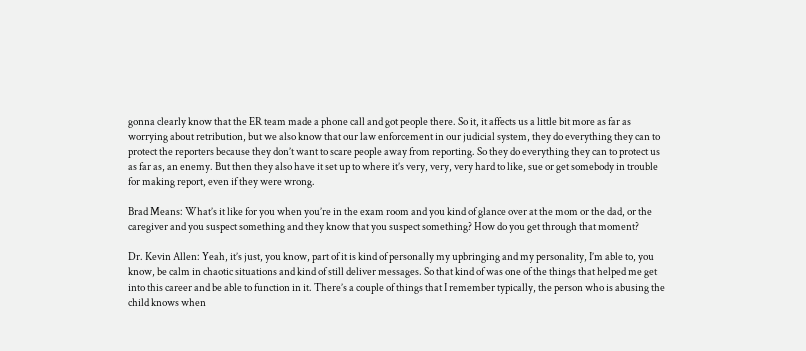gonna clearly know that the ER team made a phone call and got people there. So it, it affects us a little bit more as far as worrying about retribution, but we also know that our law enforcement in our judicial system, they do everything they can to protect the reporters because they don’t want to scare people away from reporting. So they do everything they can to protect us as far as, an enemy. But then they also have it set up to where it’s very, very, very hard to like, sue or get somebody in trouble for making report, even if they were wrong.

Brad Means: What’s it like for you when you’re in the exam room and you kind of glance over at the mom or the dad, or the caregiver and you suspect something and they know that you suspect something? How do you get through that moment?

Dr. Kevin Allen: Yeah, it’s just, you know, part of it is kind of personally my upbringing and my personality, I’m able to, you know, be calm in chaotic situations and kind of still deliver messages. So that kind of was one of the things that helped me get into this career and be able to function in it. There’s a couple of things that I remember typically, the person who is abusing the child knows when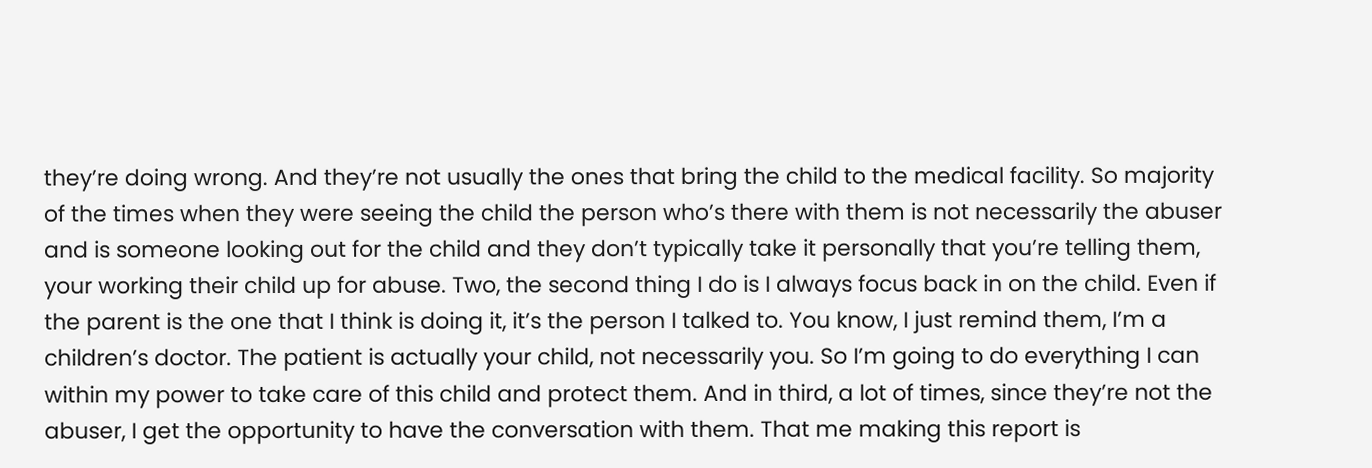they’re doing wrong. And they’re not usually the ones that bring the child to the medical facility. So majority of the times when they were seeing the child the person who’s there with them is not necessarily the abuser and is someone looking out for the child and they don’t typically take it personally that you’re telling them, your working their child up for abuse. Two, the second thing I do is I always focus back in on the child. Even if the parent is the one that I think is doing it, it’s the person I talked to. You know, I just remind them, I’m a children’s doctor. The patient is actually your child, not necessarily you. So I’m going to do everything I can within my power to take care of this child and protect them. And in third, a lot of times, since they’re not the abuser, I get the opportunity to have the conversation with them. That me making this report is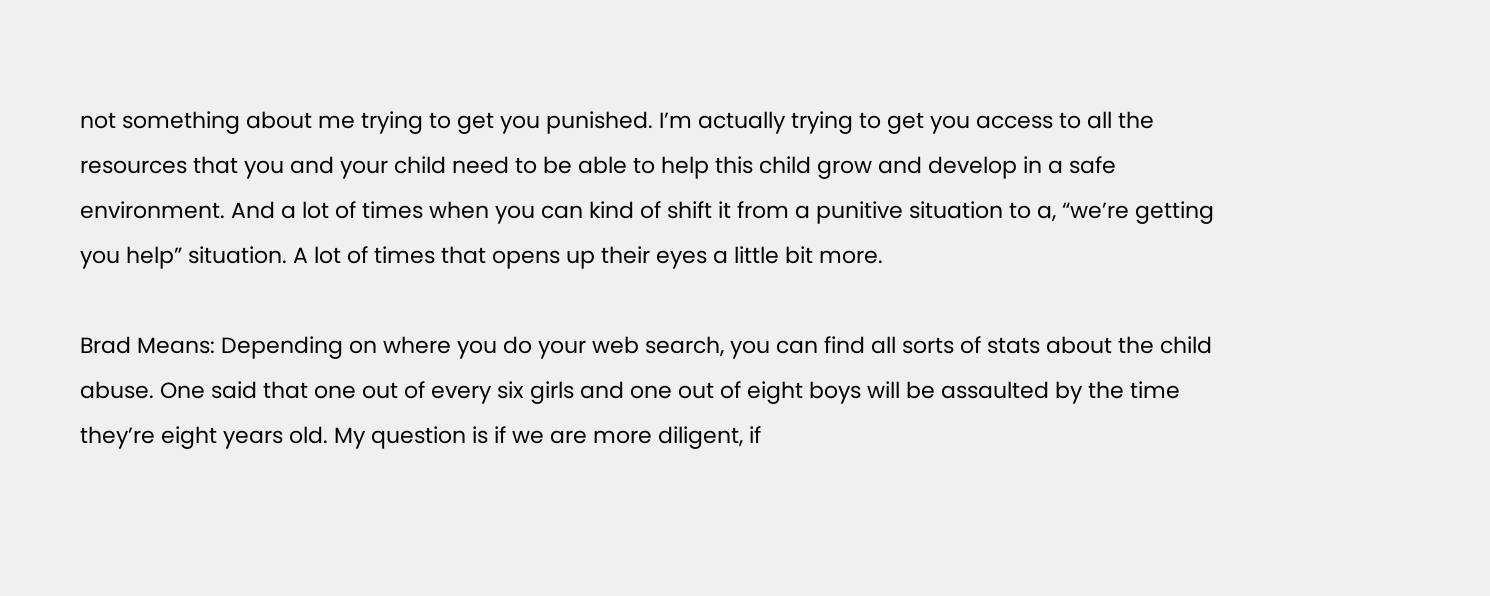not something about me trying to get you punished. I’m actually trying to get you access to all the resources that you and your child need to be able to help this child grow and develop in a safe environment. And a lot of times when you can kind of shift it from a punitive situation to a, “we’re getting you help” situation. A lot of times that opens up their eyes a little bit more.

Brad Means: Depending on where you do your web search, you can find all sorts of stats about the child abuse. One said that one out of every six girls and one out of eight boys will be assaulted by the time they’re eight years old. My question is if we are more diligent, if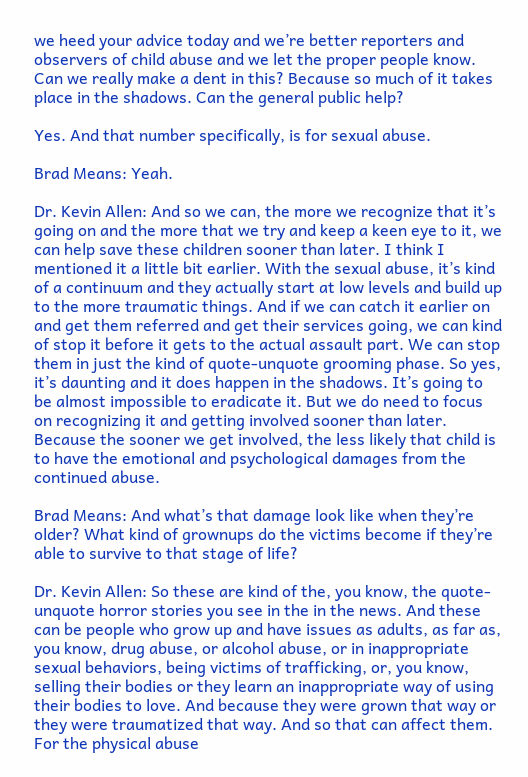we heed your advice today and we’re better reporters and observers of child abuse and we let the proper people know. Can we really make a dent in this? Because so much of it takes place in the shadows. Can the general public help?

Yes. And that number specifically, is for sexual abuse.

Brad Means: Yeah.

Dr. Kevin Allen: And so we can, the more we recognize that it’s going on and the more that we try and keep a keen eye to it, we can help save these children sooner than later. I think I mentioned it a little bit earlier. With the sexual abuse, it’s kind of a continuum and they actually start at low levels and build up to the more traumatic things. And if we can catch it earlier on and get them referred and get their services going, we can kind of stop it before it gets to the actual assault part. We can stop them in just the kind of quote-unquote grooming phase. So yes, it’s daunting and it does happen in the shadows. It’s going to be almost impossible to eradicate it. But we do need to focus on recognizing it and getting involved sooner than later. Because the sooner we get involved, the less likely that child is to have the emotional and psychological damages from the continued abuse.

Brad Means: And what’s that damage look like when they’re older? What kind of grownups do the victims become if they’re able to survive to that stage of life?

Dr. Kevin Allen: So these are kind of the, you know, the quote-unquote horror stories you see in the in the news. And these can be people who grow up and have issues as adults, as far as, you know, drug abuse, or alcohol abuse, or in inappropriate sexual behaviors, being victims of trafficking, or, you know, selling their bodies or they learn an inappropriate way of using their bodies to love. And because they were grown that way or they were traumatized that way. And so that can affect them. For the physical abuse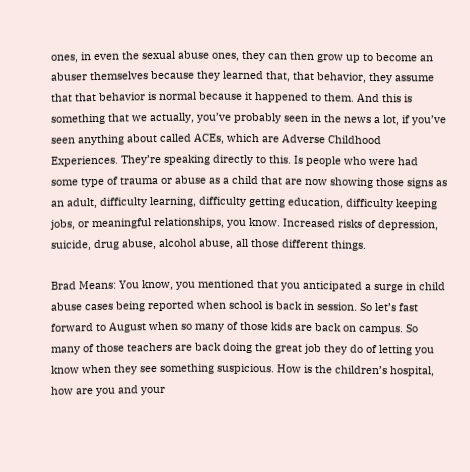ones, in even the sexual abuse ones, they can then grow up to become an abuser themselves because they learned that, that behavior, they assume that that behavior is normal because it happened to them. And this is something that we actually, you’ve probably seen in the news a lot, if you’ve seen anything about called ACEs, which are Adverse Childhood Experiences. They’re speaking directly to this. Is people who were had some type of trauma or abuse as a child that are now showing those signs as an adult, difficulty learning, difficulty getting education, difficulty keeping jobs, or meaningful relationships, you know. Increased risks of depression, suicide, drug abuse, alcohol abuse, all those different things.

Brad Means: You know, you mentioned that you anticipated a surge in child abuse cases being reported when school is back in session. So let’s fast forward to August when so many of those kids are back on campus. So many of those teachers are back doing the great job they do of letting you know when they see something suspicious. How is the children’s hospital, how are you and your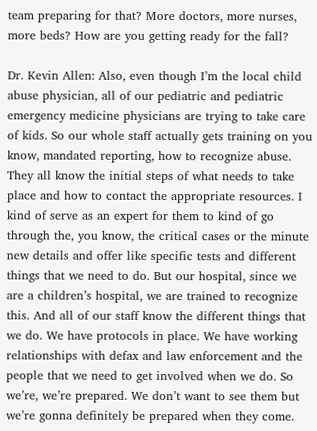team preparing for that? More doctors, more nurses, more beds? How are you getting ready for the fall?

Dr. Kevin Allen: Also, even though I’m the local child abuse physician, all of our pediatric and pediatric emergency medicine physicians are trying to take care of kids. So our whole staff actually gets training on you know, mandated reporting, how to recognize abuse. They all know the initial steps of what needs to take place and how to contact the appropriate resources. I kind of serve as an expert for them to kind of go through the, you know, the critical cases or the minute new details and offer like specific tests and different things that we need to do. But our hospital, since we are a children’s hospital, we are trained to recognize this. And all of our staff know the different things that we do. We have protocols in place. We have working relationships with defax and law enforcement and the people that we need to get involved when we do. So we’re, we’re prepared. We don’t want to see them but we’re gonna definitely be prepared when they come.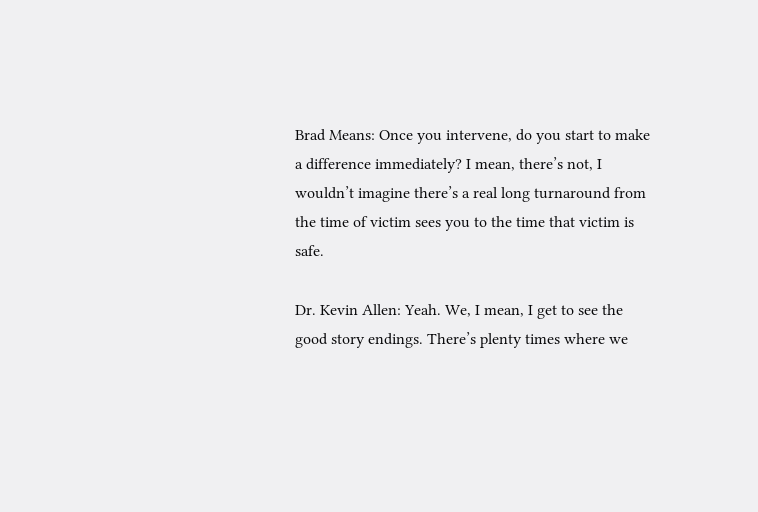Brad Means: Once you intervene, do you start to make a difference immediately? I mean, there’s not, I wouldn’t imagine there’s a real long turnaround from the time of victim sees you to the time that victim is safe.

Dr. Kevin Allen: Yeah. We, I mean, I get to see the good story endings. There’s plenty times where we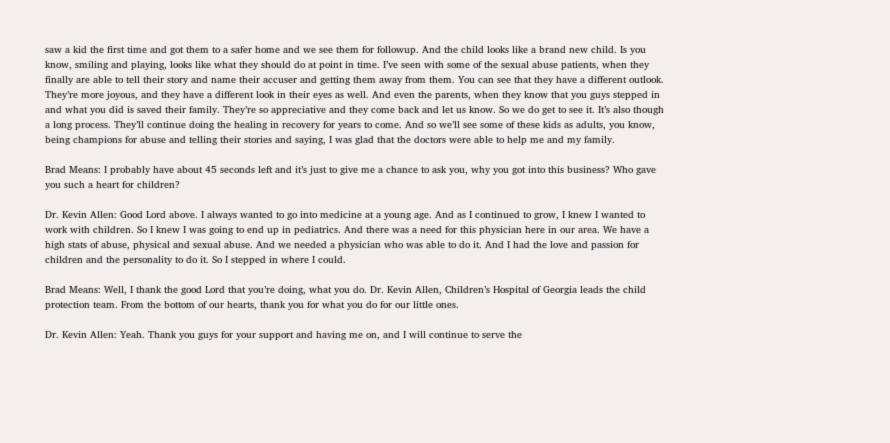saw a kid the first time and got them to a safer home and we see them for followup. And the child looks like a brand new child. Is you know, smiling and playing, looks like what they should do at point in time. I’ve seen with some of the sexual abuse patients, when they finally are able to tell their story and name their accuser and getting them away from them. You can see that they have a different outlook. They’re more joyous, and they have a different look in their eyes as well. And even the parents, when they know that you guys stepped in and what you did is saved their family. They’re so appreciative and they come back and let us know. So we do get to see it. It’s also though a long process. They’ll continue doing the healing in recovery for years to come. And so we’ll see some of these kids as adults, you know, being champions for abuse and telling their stories and saying, I was glad that the doctors were able to help me and my family.

Brad Means: I probably have about 45 seconds left and it’s just to give me a chance to ask you, why you got into this business? Who gave you such a heart for children?

Dr. Kevin Allen: Good Lord above. I always wanted to go into medicine at a young age. And as I continued to grow, I knew I wanted to work with children. So I knew I was going to end up in pediatrics. And there was a need for this physician here in our area. We have a high stats of abuse, physical and sexual abuse. And we needed a physician who was able to do it. And I had the love and passion for children and the personality to do it. So I stepped in where I could.

Brad Means: Well, I thank the good Lord that you’re doing, what you do. Dr. Kevin Allen, Children’s Hospital of Georgia leads the child protection team. From the bottom of our hearts, thank you for what you do for our little ones.

Dr. Kevin Allen: Yeah. Thank you guys for your support and having me on, and I will continue to serve the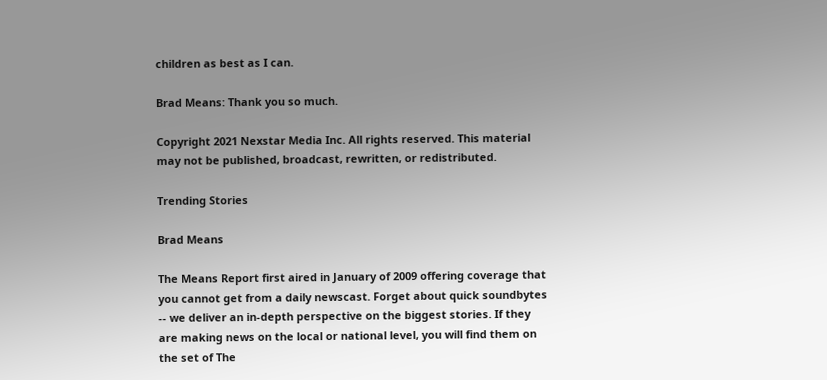children as best as I can.

Brad Means: Thank you so much.

Copyright 2021 Nexstar Media Inc. All rights reserved. This material may not be published, broadcast, rewritten, or redistributed.

Trending Stories

Brad Means

The Means Report first aired in January of 2009 offering coverage that you cannot get from a daily newscast. Forget about quick soundbytes -- we deliver an in-depth perspective on the biggest stories. If they are making news on the local or national level, you will find them on the set of The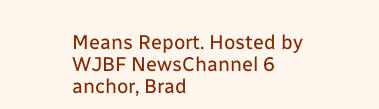Means Report. Hosted by WJBF NewsChannel 6 anchor, Brad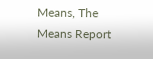Means, The Means Report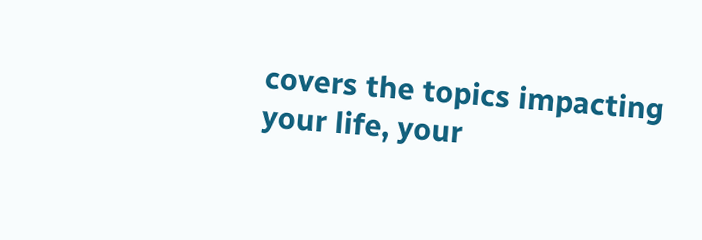covers the topics impacting your life, your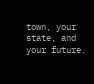town, your state, and your future.